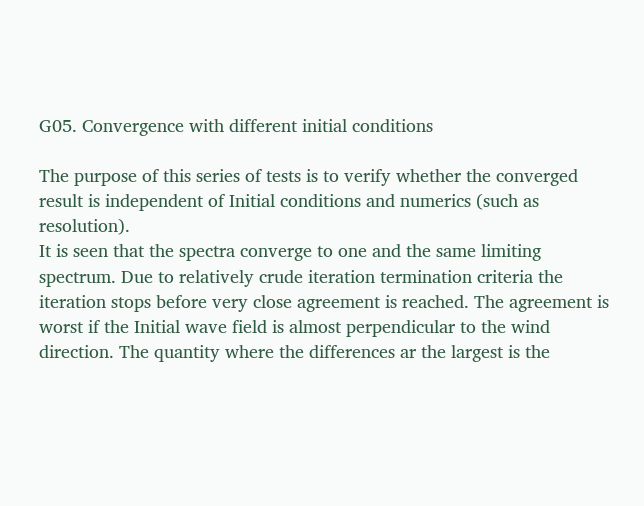G05. Convergence with different initial conditions

The purpose of this series of tests is to verify whether the converged result is independent of Initial conditions and numerics (such as resolution).
It is seen that the spectra converge to one and the same limiting spectrum. Due to relatively crude iteration termination criteria the iteration stops before very close agreement is reached. The agreement is worst if the Initial wave field is almost perpendicular to the wind direction. The quantity where the differences ar the largest is the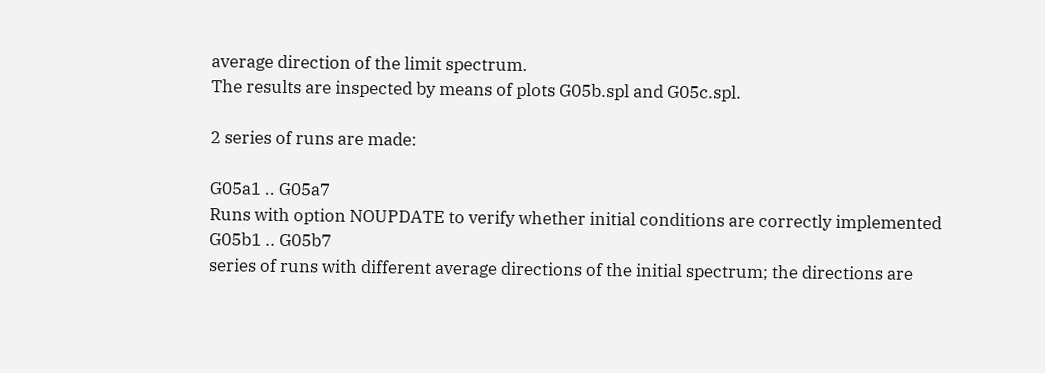average direction of the limit spectrum.
The results are inspected by means of plots G05b.spl and G05c.spl.

2 series of runs are made:

G05a1 .. G05a7
Runs with option NOUPDATE to verify whether initial conditions are correctly implemented
G05b1 .. G05b7
series of runs with different average directions of the initial spectrum; the directions are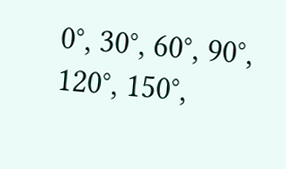0°, 30°, 60°, 90°, 120°, 150°,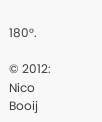180°.

© 2012: Nico Booij